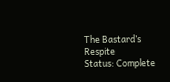The Bastard’s Respite
Status: Complete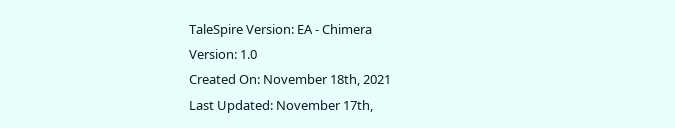TaleSpire Version: EA - Chimera
Version: 1.0
Created On: November 18th, 2021
Last Updated: November 17th,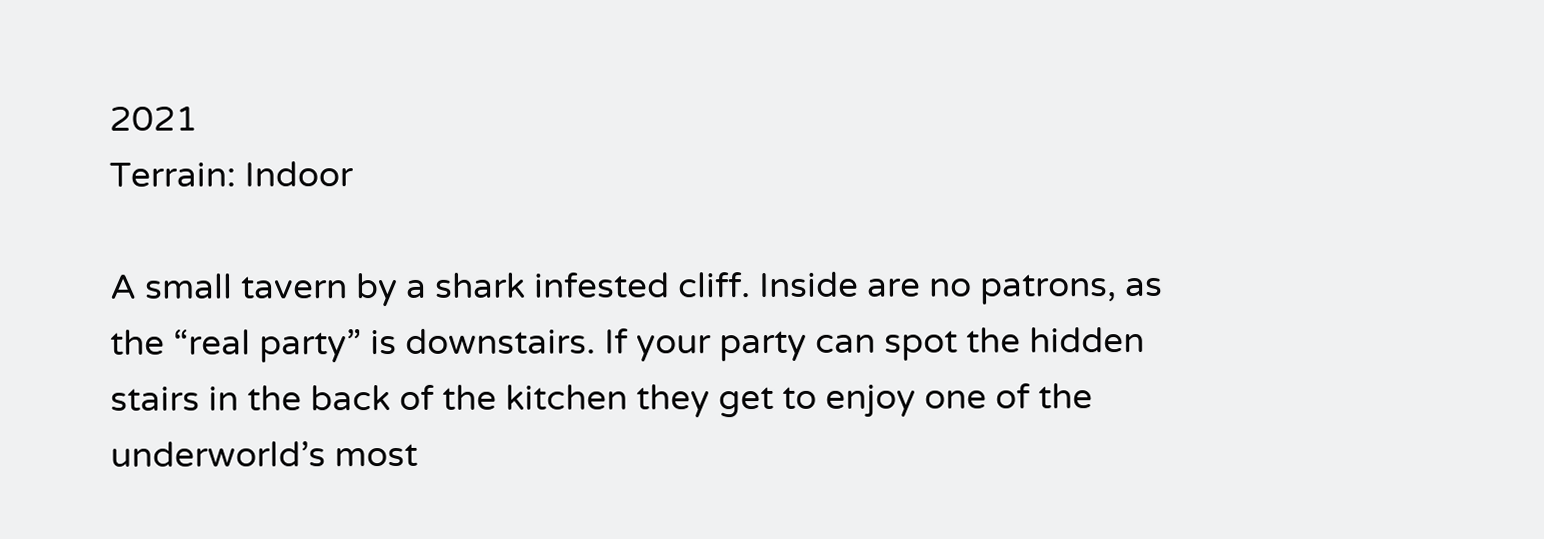2021
Terrain: Indoor

A small tavern by a shark infested cliff. Inside are no patrons, as the “real party” is downstairs. If your party can spot the hidden stairs in the back of the kitchen they get to enjoy one of the underworld’s most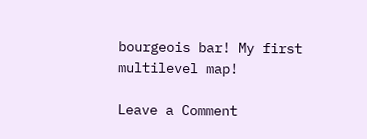bourgeois bar! My first multilevel map!

Leave a Comment